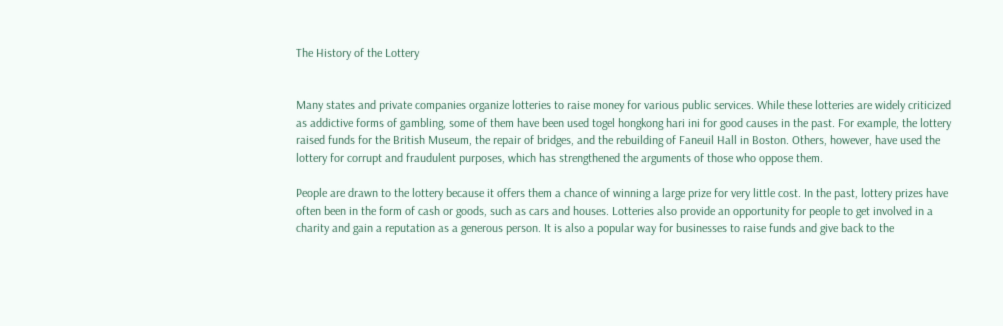The History of the Lottery


Many states and private companies organize lotteries to raise money for various public services. While these lotteries are widely criticized as addictive forms of gambling, some of them have been used togel hongkong hari ini for good causes in the past. For example, the lottery raised funds for the British Museum, the repair of bridges, and the rebuilding of Faneuil Hall in Boston. Others, however, have used the lottery for corrupt and fraudulent purposes, which has strengthened the arguments of those who oppose them.

People are drawn to the lottery because it offers them a chance of winning a large prize for very little cost. In the past, lottery prizes have often been in the form of cash or goods, such as cars and houses. Lotteries also provide an opportunity for people to get involved in a charity and gain a reputation as a generous person. It is also a popular way for businesses to raise funds and give back to the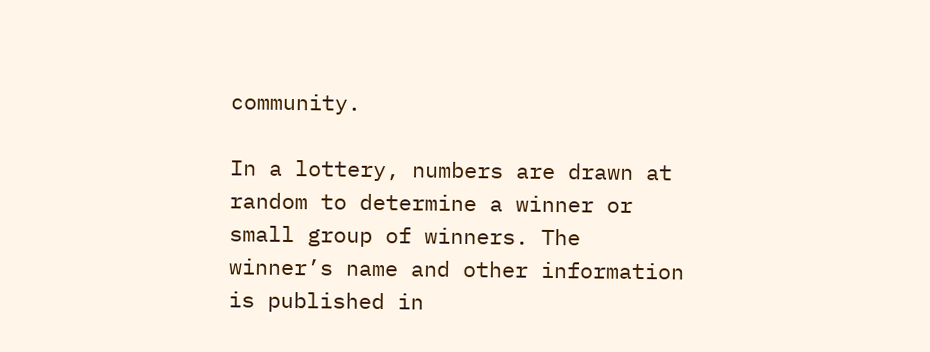community.

In a lottery, numbers are drawn at random to determine a winner or small group of winners. The winner’s name and other information is published in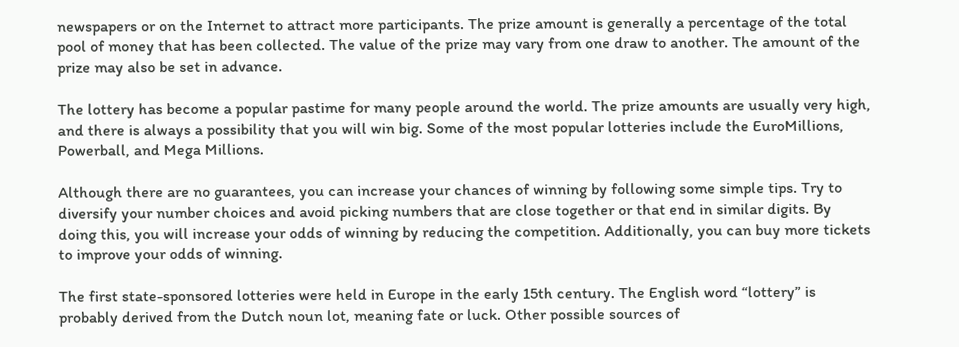newspapers or on the Internet to attract more participants. The prize amount is generally a percentage of the total pool of money that has been collected. The value of the prize may vary from one draw to another. The amount of the prize may also be set in advance.

The lottery has become a popular pastime for many people around the world. The prize amounts are usually very high, and there is always a possibility that you will win big. Some of the most popular lotteries include the EuroMillions, Powerball, and Mega Millions.

Although there are no guarantees, you can increase your chances of winning by following some simple tips. Try to diversify your number choices and avoid picking numbers that are close together or that end in similar digits. By doing this, you will increase your odds of winning by reducing the competition. Additionally, you can buy more tickets to improve your odds of winning.

The first state-sponsored lotteries were held in Europe in the early 15th century. The English word “lottery” is probably derived from the Dutch noun lot, meaning fate or luck. Other possible sources of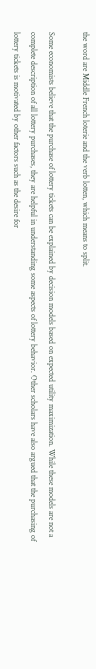the word are Middle French loterie and the verb lotten, which means to split.

Some economists believe that the purchase of lottery tickets can be explained by decision models based on expected utility maximization. While these models are not a complete description of all lottery purchases, they are helpful in understanding some aspects of lottery behavior. Other scholars have also argued that the purchasing of lottery tickets is motivated by other factors such as the desire for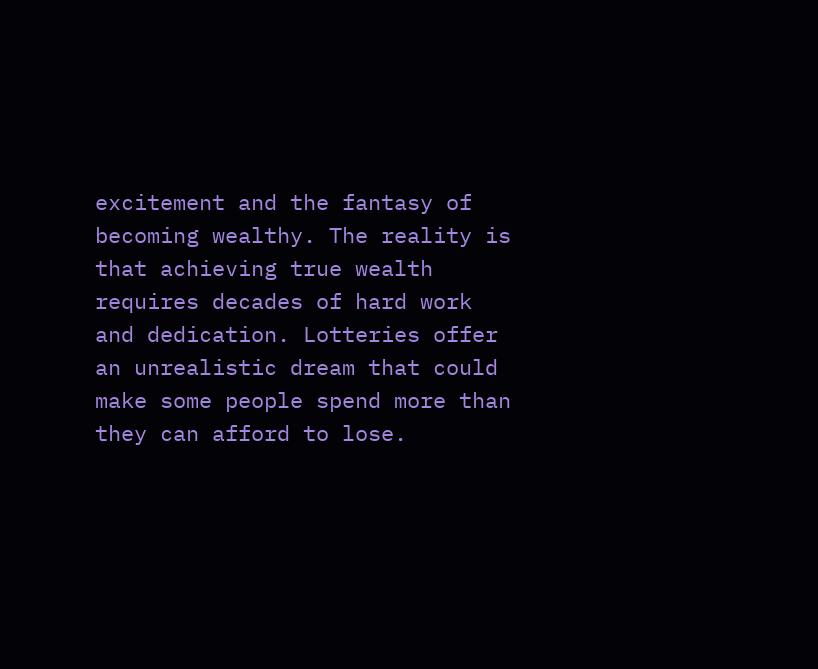excitement and the fantasy of becoming wealthy. The reality is that achieving true wealth requires decades of hard work and dedication. Lotteries offer an unrealistic dream that could make some people spend more than they can afford to lose.